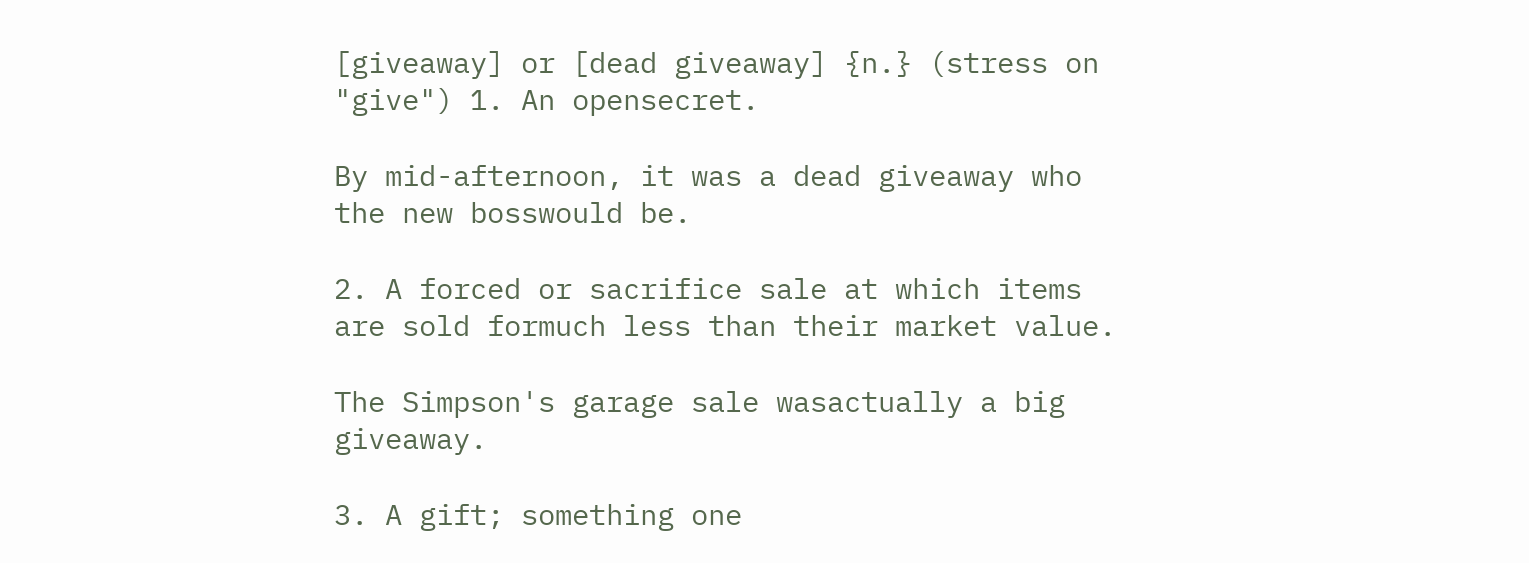[giveaway] or [dead giveaway] {n.} (stress on "give") 1. An opensecret.

By mid-afternoon, it was a dead giveaway who the new bosswould be.

2. A forced or sacrifice sale at which items are sold formuch less than their market value.

The Simpson's garage sale wasactually a big giveaway.

3. A gift; something one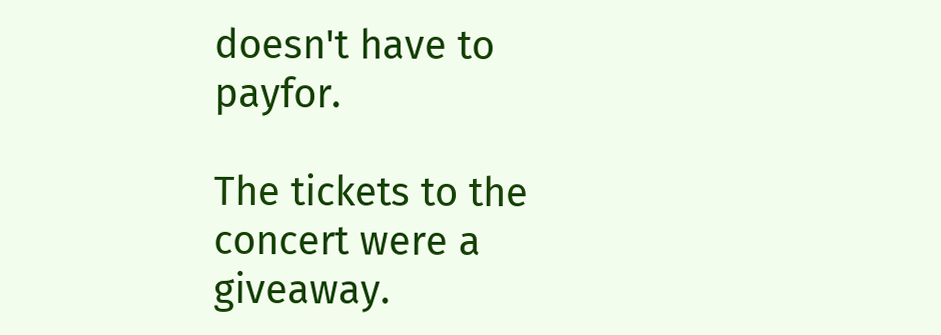doesn't have to payfor.

The tickets to the concert were a giveaway.